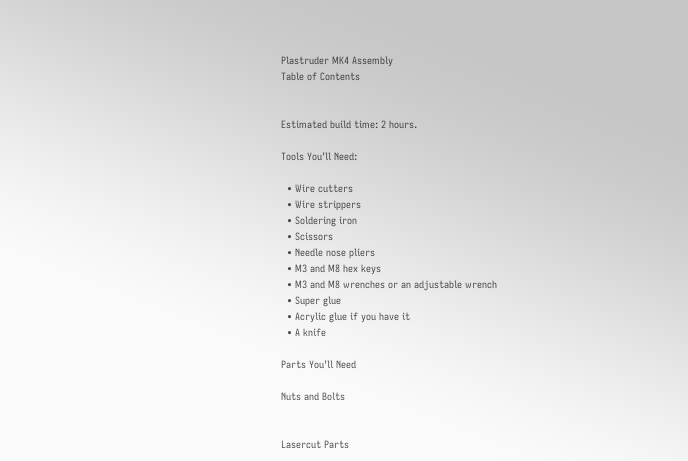Plastruder MK4 Assembly
Table of Contents


Estimated build time: 2 hours.

Tools You'll Need:

  • Wire cutters
  • Wire strippers
  • Soldering iron
  • Scissors
  • Needle nose pliers
  • M3 and M8 hex keys
  • M3 and M8 wrenches or an adjustable wrench
  • Super glue
  • Acrylic glue if you have it
  • A knife

Parts You'll Need

Nuts and Bolts


Lasercut Parts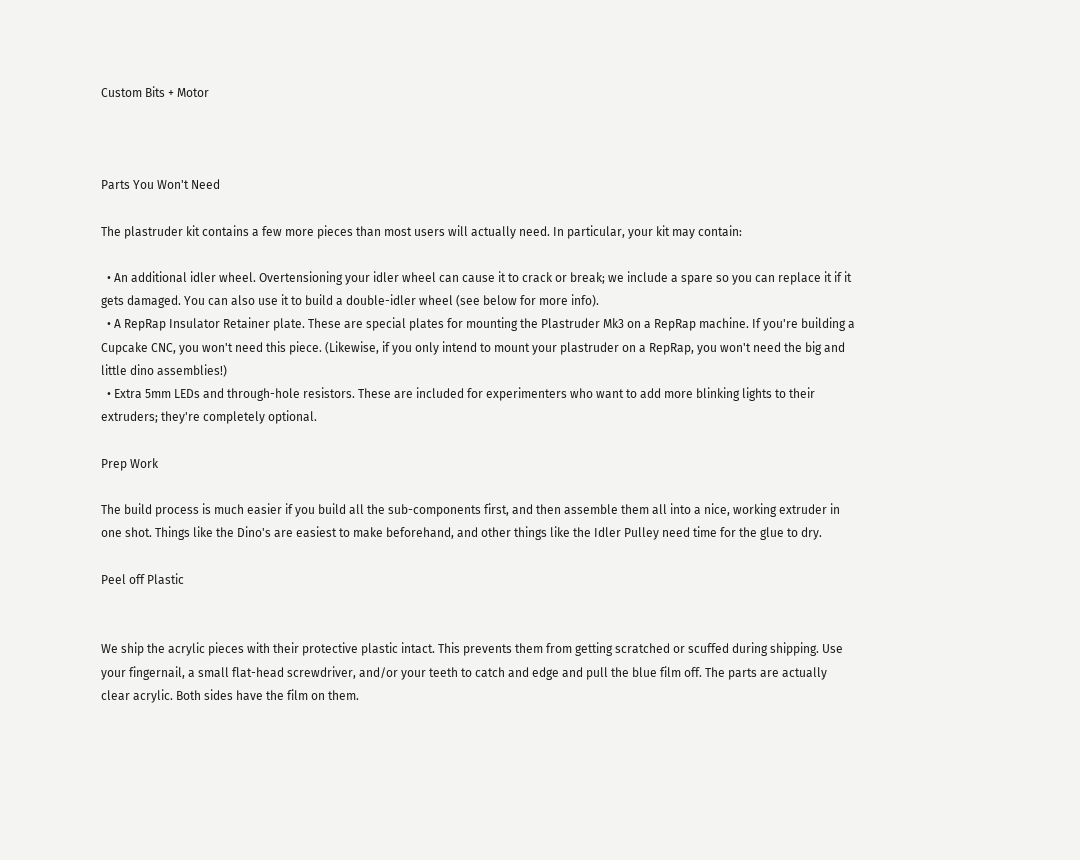Custom Bits + Motor



Parts You Won't Need

The plastruder kit contains a few more pieces than most users will actually need. In particular, your kit may contain:

  • An additional idler wheel. Overtensioning your idler wheel can cause it to crack or break; we include a spare so you can replace it if it gets damaged. You can also use it to build a double-idler wheel (see below for more info).
  • A RepRap Insulator Retainer plate. These are special plates for mounting the Plastruder Mk3 on a RepRap machine. If you're building a Cupcake CNC, you won't need this piece. (Likewise, if you only intend to mount your plastruder on a RepRap, you won't need the big and little dino assemblies!)
  • Extra 5mm LEDs and through-hole resistors. These are included for experimenters who want to add more blinking lights to their extruders; they're completely optional.

Prep Work

The build process is much easier if you build all the sub-components first, and then assemble them all into a nice, working extruder in one shot. Things like the Dino's are easiest to make beforehand, and other things like the Idler Pulley need time for the glue to dry.

Peel off Plastic


We ship the acrylic pieces with their protective plastic intact. This prevents them from getting scratched or scuffed during shipping. Use your fingernail, a small flat-head screwdriver, and/or your teeth to catch and edge and pull the blue film off. The parts are actually clear acrylic. Both sides have the film on them.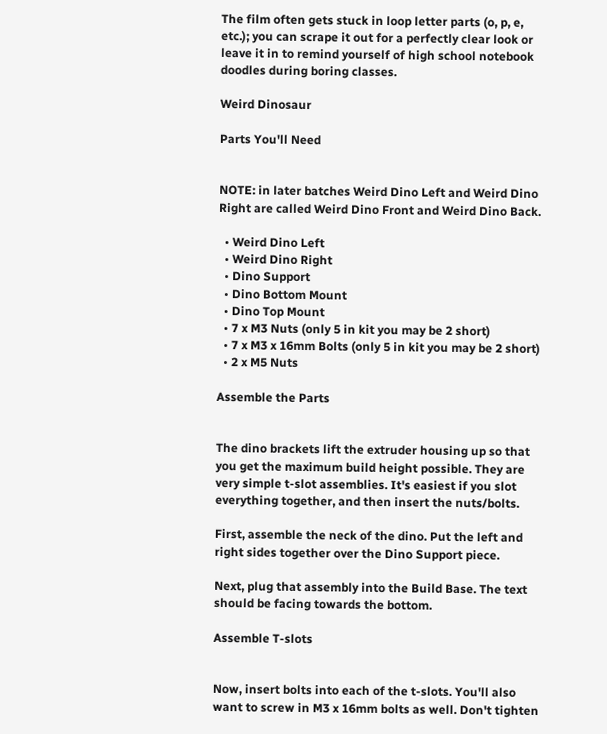The film often gets stuck in loop letter parts (o, p, e, etc.); you can scrape it out for a perfectly clear look or leave it in to remind yourself of high school notebook doodles during boring classes.

Weird Dinosaur

Parts You'll Need


NOTE: in later batches Weird Dino Left and Weird Dino Right are called Weird Dino Front and Weird Dino Back.

  • Weird Dino Left
  • Weird Dino Right
  • Dino Support
  • Dino Bottom Mount
  • Dino Top Mount
  • 7 x M3 Nuts (only 5 in kit you may be 2 short)
  • 7 x M3 x 16mm Bolts (only 5 in kit you may be 2 short)
  • 2 x M5 Nuts

Assemble the Parts


The dino brackets lift the extruder housing up so that you get the maximum build height possible. They are very simple t-slot assemblies. It's easiest if you slot everything together, and then insert the nuts/bolts.

First, assemble the neck of the dino. Put the left and right sides together over the Dino Support piece.

Next, plug that assembly into the Build Base. The text should be facing towards the bottom.

Assemble T-slots


Now, insert bolts into each of the t-slots. You'll also want to screw in M3 x 16mm bolts as well. Don't tighten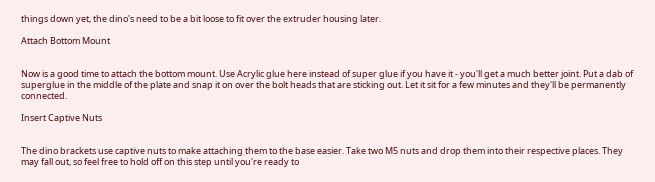things down yet, the dino's need to be a bit loose to fit over the extruder housing later.

Attach Bottom Mount


Now is a good time to attach the bottom mount. Use Acrylic glue here instead of super glue if you have it - you'll get a much better joint. Put a dab of superglue in the middle of the plate and snap it on over the bolt heads that are sticking out. Let it sit for a few minutes and they'll be permanently connected.

Insert Captive Nuts


The dino brackets use captive nuts to make attaching them to the base easier. Take two M5 nuts and drop them into their respective places. They may fall out, so feel free to hold off on this step until you're ready to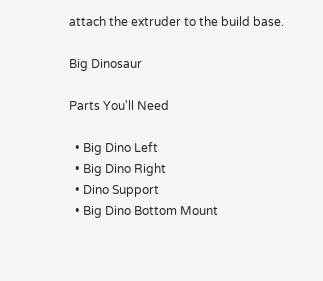attach the extruder to the build base.

Big Dinosaur

Parts You'll Need

  • Big Dino Left
  • Big Dino Right
  • Dino Support
  • Big Dino Bottom Mount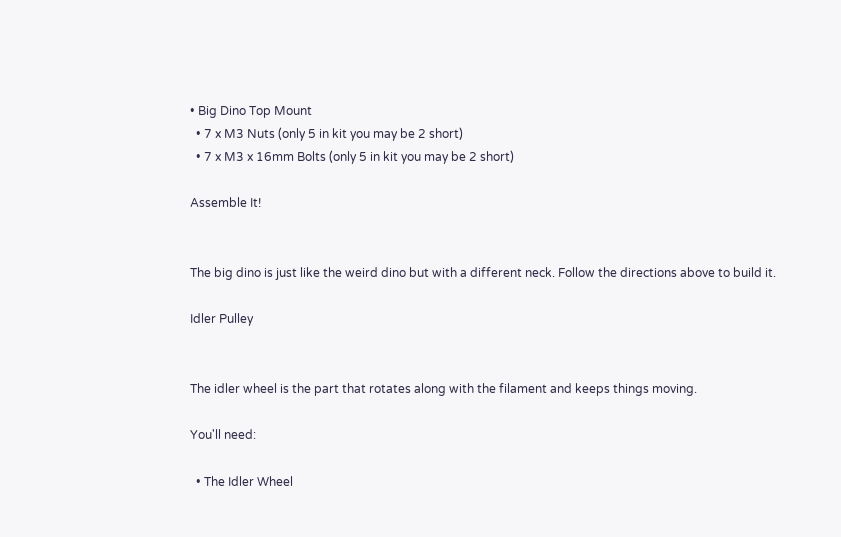• Big Dino Top Mount
  • 7 x M3 Nuts (only 5 in kit you may be 2 short)
  • 7 x M3 x 16mm Bolts (only 5 in kit you may be 2 short)

Assemble It!


The big dino is just like the weird dino but with a different neck. Follow the directions above to build it.

Idler Pulley


The idler wheel is the part that rotates along with the filament and keeps things moving.

You'll need:

  • The Idler Wheel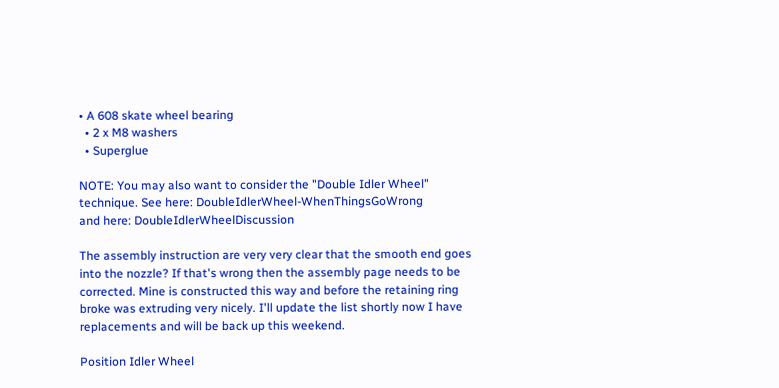• A 608 skate wheel bearing
  • 2 x M8 washers
  • Superglue

NOTE: You may also want to consider the "Double Idler Wheel" technique. See here: DoubleIdlerWheel-WhenThingsGoWrong
and here: DoubleIdlerWheelDiscussion

The assembly instruction are very very clear that the smooth end goes into the nozzle? If that's wrong then the assembly page needs to be corrected. Mine is constructed this way and before the retaining ring broke was extruding very nicely. I'll update the list shortly now I have replacements and will be back up this weekend.

Position Idler Wheel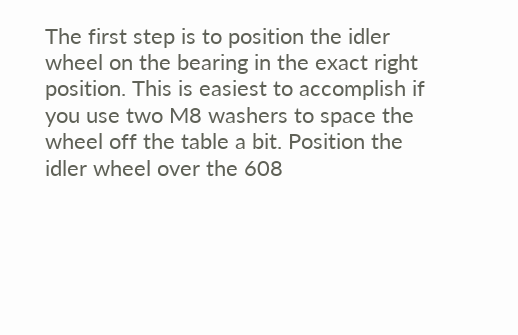The first step is to position the idler wheel on the bearing in the exact right position. This is easiest to accomplish if you use two M8 washers to space the wheel off the table a bit. Position the idler wheel over the 608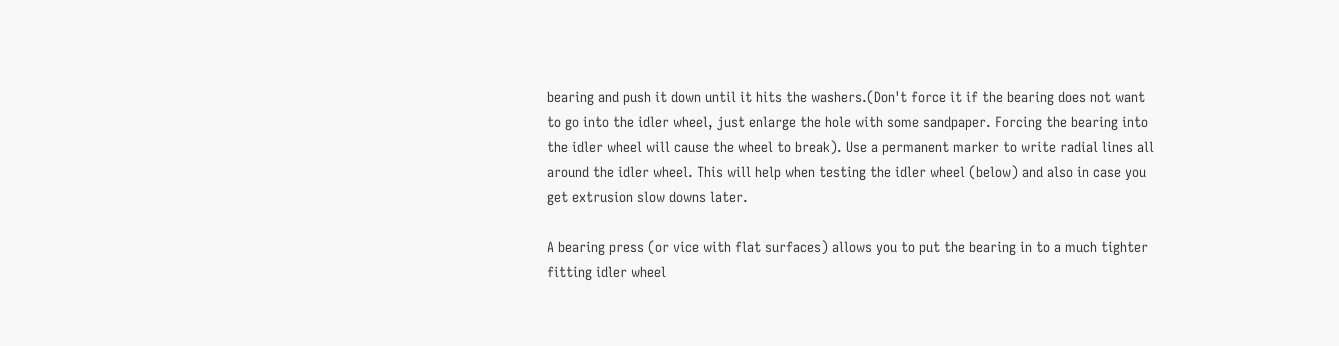bearing and push it down until it hits the washers.(Don't force it if the bearing does not want to go into the idler wheel, just enlarge the hole with some sandpaper. Forcing the bearing into the idler wheel will cause the wheel to break). Use a permanent marker to write radial lines all around the idler wheel. This will help when testing the idler wheel (below) and also in case you get extrusion slow downs later.

A bearing press (or vice with flat surfaces) allows you to put the bearing in to a much tighter fitting idler wheel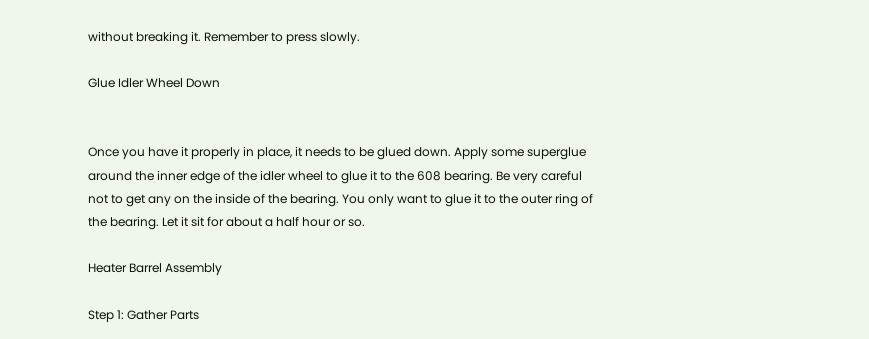without breaking it. Remember to press slowly.

Glue Idler Wheel Down


Once you have it properly in place, it needs to be glued down. Apply some superglue around the inner edge of the idler wheel to glue it to the 608 bearing. Be very careful not to get any on the inside of the bearing. You only want to glue it to the outer ring of the bearing. Let it sit for about a half hour or so.

Heater Barrel Assembly

Step 1: Gather Parts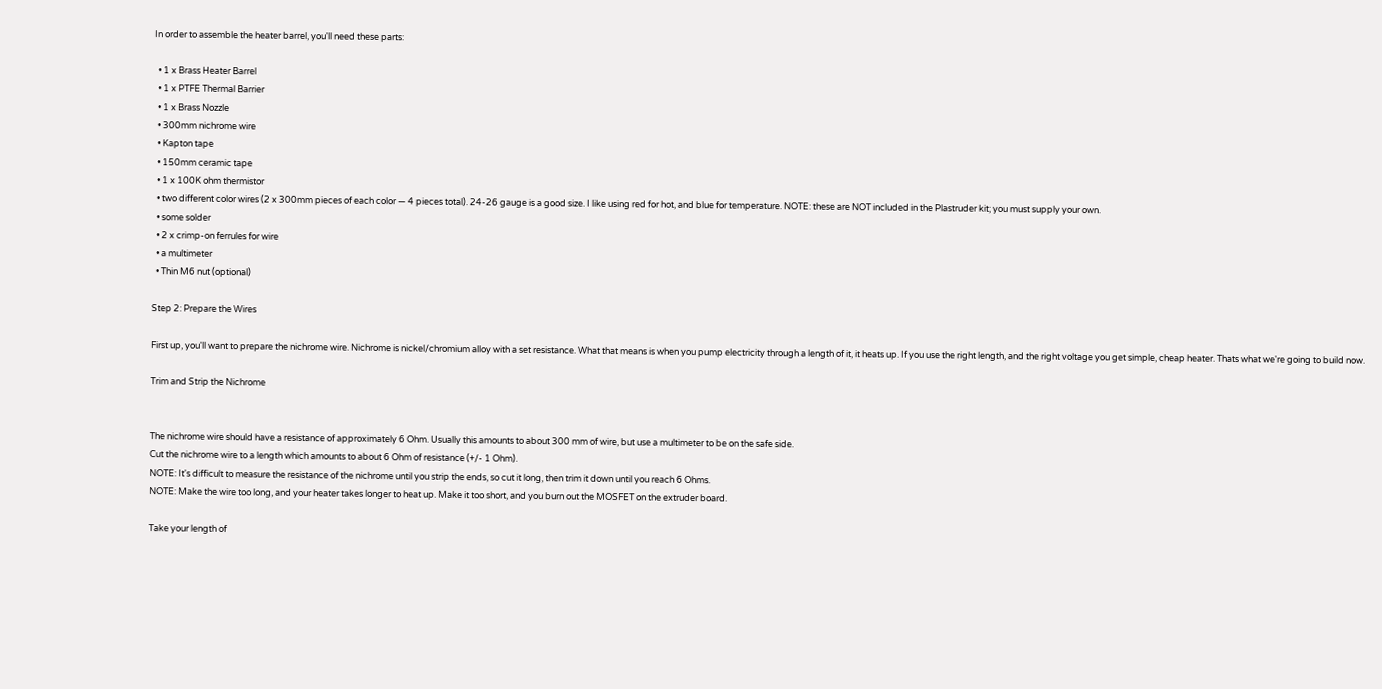In order to assemble the heater barrel, you'll need these parts:

  • 1 x Brass Heater Barrel
  • 1 x PTFE Thermal Barrier
  • 1 x Brass Nozzle
  • 300mm nichrome wire
  • Kapton tape
  • 150mm ceramic tape
  • 1 x 100K ohm thermistor
  • two different color wires (2 x 300mm pieces of each color — 4 pieces total). 24-26 gauge is a good size. I like using red for hot, and blue for temperature. NOTE: these are NOT included in the Plastruder kit; you must supply your own.
  • some solder
  • 2 x crimp-on ferrules for wire
  • a multimeter
  • Thin M6 nut (optional)

Step 2: Prepare the Wires

First up, you'll want to prepare the nichrome wire. Nichrome is nickel/chromium alloy with a set resistance. What that means is when you pump electricity through a length of it, it heats up. If you use the right length, and the right voltage you get simple, cheap heater. Thats what we're going to build now.

Trim and Strip the Nichrome


The nichrome wire should have a resistance of approximately 6 Ohm. Usually this amounts to about 300 mm of wire, but use a multimeter to be on the safe side.
Cut the nichrome wire to a length which amounts to about 6 Ohm of resistance (+/- 1 Ohm).
NOTE: It's difficult to measure the resistance of the nichrome until you strip the ends, so cut it long, then trim it down until you reach 6 Ohms.
NOTE: Make the wire too long, and your heater takes longer to heat up. Make it too short, and you burn out the MOSFET on the extruder board.

Take your length of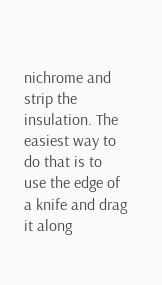nichrome and strip the insulation. The easiest way to do that is to use the edge of a knife and drag it along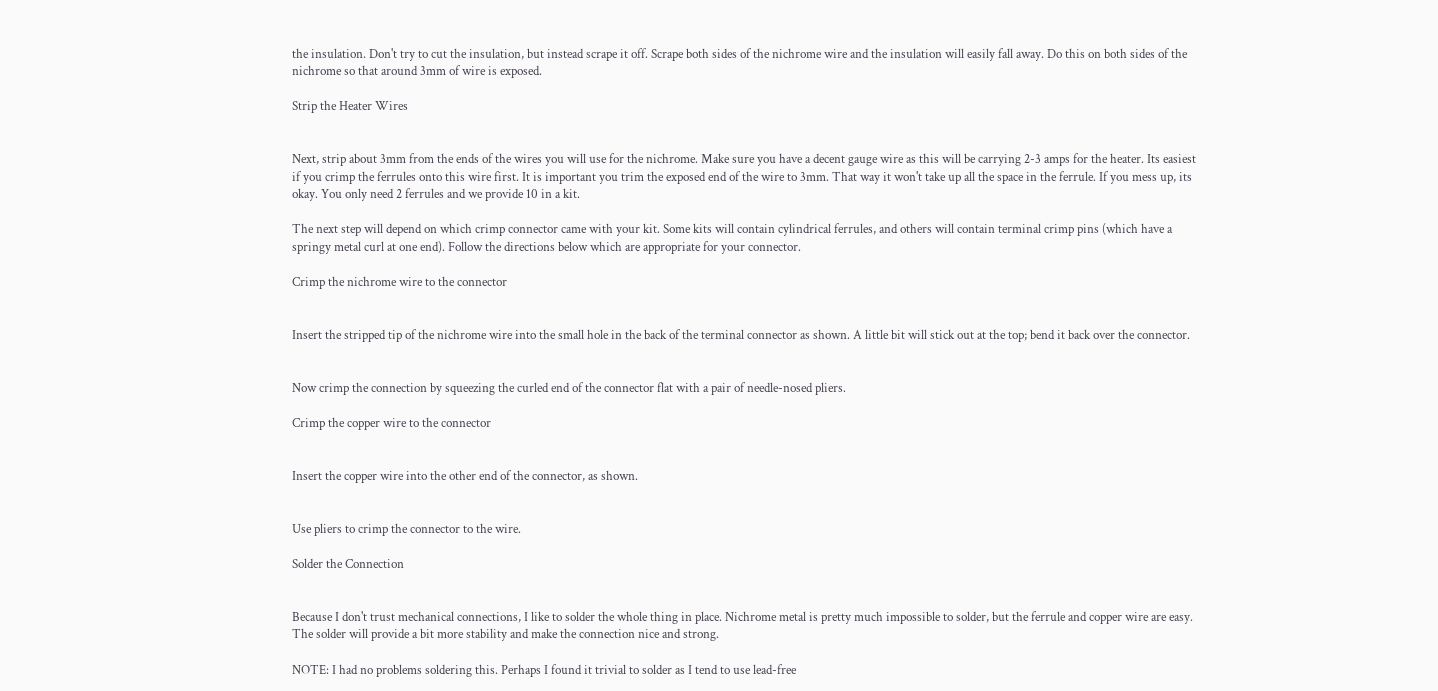the insulation. Don't try to cut the insulation, but instead scrape it off. Scrape both sides of the nichrome wire and the insulation will easily fall away. Do this on both sides of the nichrome so that around 3mm of wire is exposed.

Strip the Heater Wires


Next, strip about 3mm from the ends of the wires you will use for the nichrome. Make sure you have a decent gauge wire as this will be carrying 2-3 amps for the heater. Its easiest if you crimp the ferrules onto this wire first. It is important you trim the exposed end of the wire to 3mm. That way it won't take up all the space in the ferrule. If you mess up, its okay. You only need 2 ferrules and we provide 10 in a kit.

The next step will depend on which crimp connector came with your kit. Some kits will contain cylindrical ferrules, and others will contain terminal crimp pins (which have a springy metal curl at one end). Follow the directions below which are appropriate for your connector.

Crimp the nichrome wire to the connector


Insert the stripped tip of the nichrome wire into the small hole in the back of the terminal connector as shown. A little bit will stick out at the top; bend it back over the connector.


Now crimp the connection by squeezing the curled end of the connector flat with a pair of needle-nosed pliers.

Crimp the copper wire to the connector


Insert the copper wire into the other end of the connector, as shown.


Use pliers to crimp the connector to the wire.

Solder the Connection


Because I don't trust mechanical connections, I like to solder the whole thing in place. Nichrome metal is pretty much impossible to solder, but the ferrule and copper wire are easy. The solder will provide a bit more stability and make the connection nice and strong.

NOTE: I had no problems soldering this. Perhaps I found it trivial to solder as I tend to use lead-free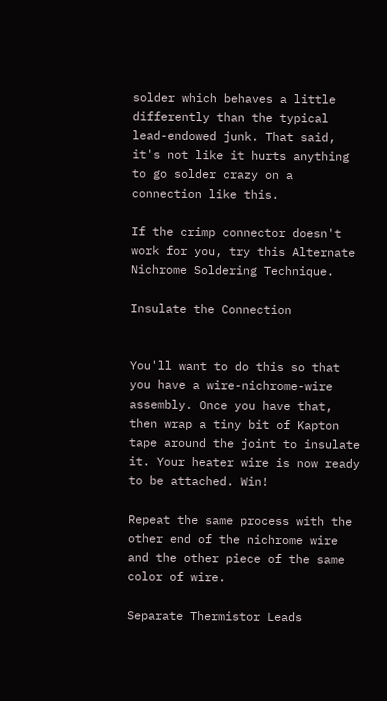solder which behaves a little differently than the typical lead-endowed junk. That said, it's not like it hurts anything to go solder crazy on a connection like this.

If the crimp connector doesn't work for you, try this Alternate Nichrome Soldering Technique.

Insulate the Connection


You'll want to do this so that you have a wire-nichrome-wire assembly. Once you have that, then wrap a tiny bit of Kapton tape around the joint to insulate it. Your heater wire is now ready to be attached. Win!

Repeat the same process with the other end of the nichrome wire and the other piece of the same color of wire.

Separate Thermistor Leads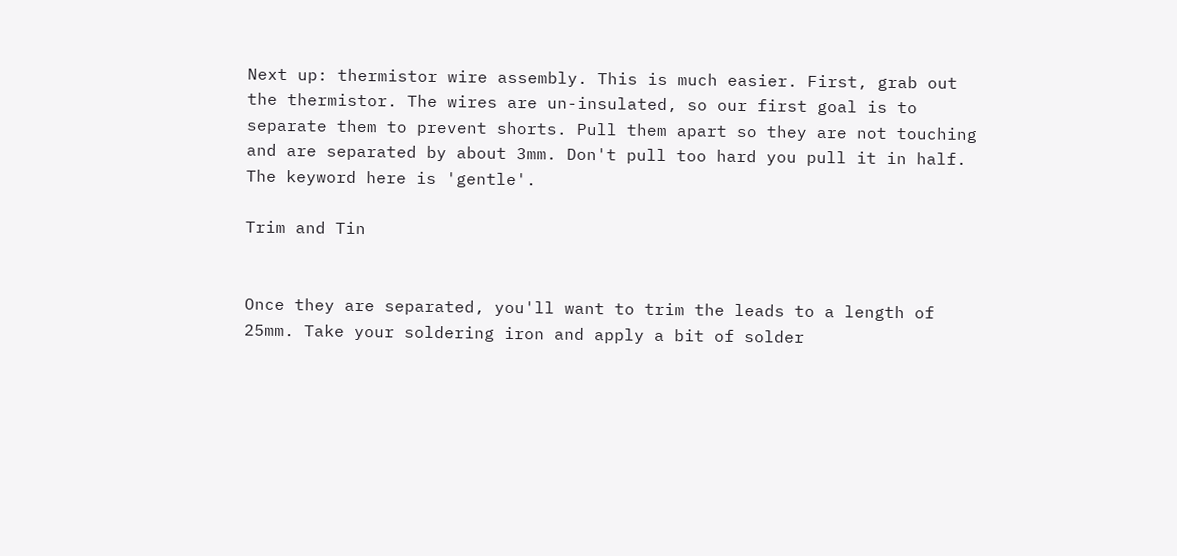Next up: thermistor wire assembly. This is much easier. First, grab out the thermistor. The wires are un-insulated, so our first goal is to separate them to prevent shorts. Pull them apart so they are not touching and are separated by about 3mm. Don't pull too hard you pull it in half. The keyword here is 'gentle'.

Trim and Tin


Once they are separated, you'll want to trim the leads to a length of 25mm. Take your soldering iron and apply a bit of solder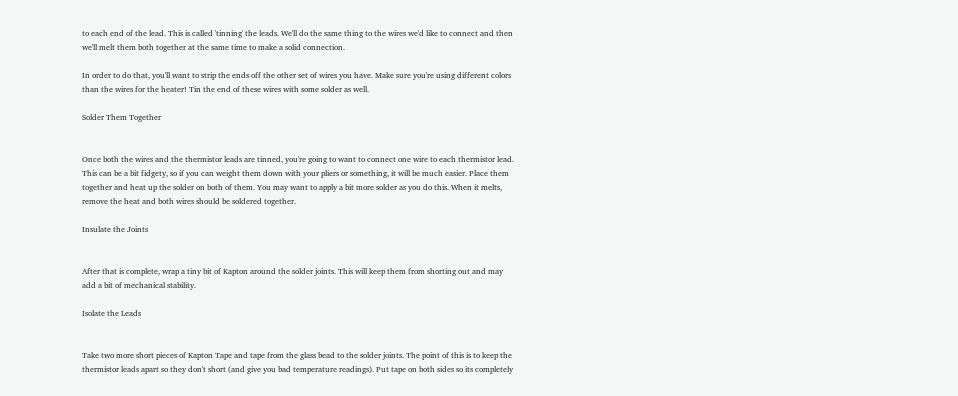to each end of the lead. This is called 'tinning' the leads. We'll do the same thing to the wires we'd like to connect and then we'll melt them both together at the same time to make a solid connection.

In order to do that, you'll want to strip the ends off the other set of wires you have. Make sure you're using different colors than the wires for the heater! Tin the end of these wires with some solder as well.

Solder Them Together


Once both the wires and the thermistor leads are tinned, you're going to want to connect one wire to each thermistor lead. This can be a bit fidgety, so if you can weight them down with your pliers or something, it will be much easier. Place them together and heat up the solder on both of them. You may want to apply a bit more solder as you do this. When it melts, remove the heat and both wires should be soldered together.

Insulate the Joints


After that is complete, wrap a tiny bit of Kapton around the solder joints. This will keep them from shorting out and may add a bit of mechanical stability.

Isolate the Leads


Take two more short pieces of Kapton Tape and tape from the glass bead to the solder joints. The point of this is to keep the thermistor leads apart so they don't short (and give you bad temperature readings). Put tape on both sides so its completely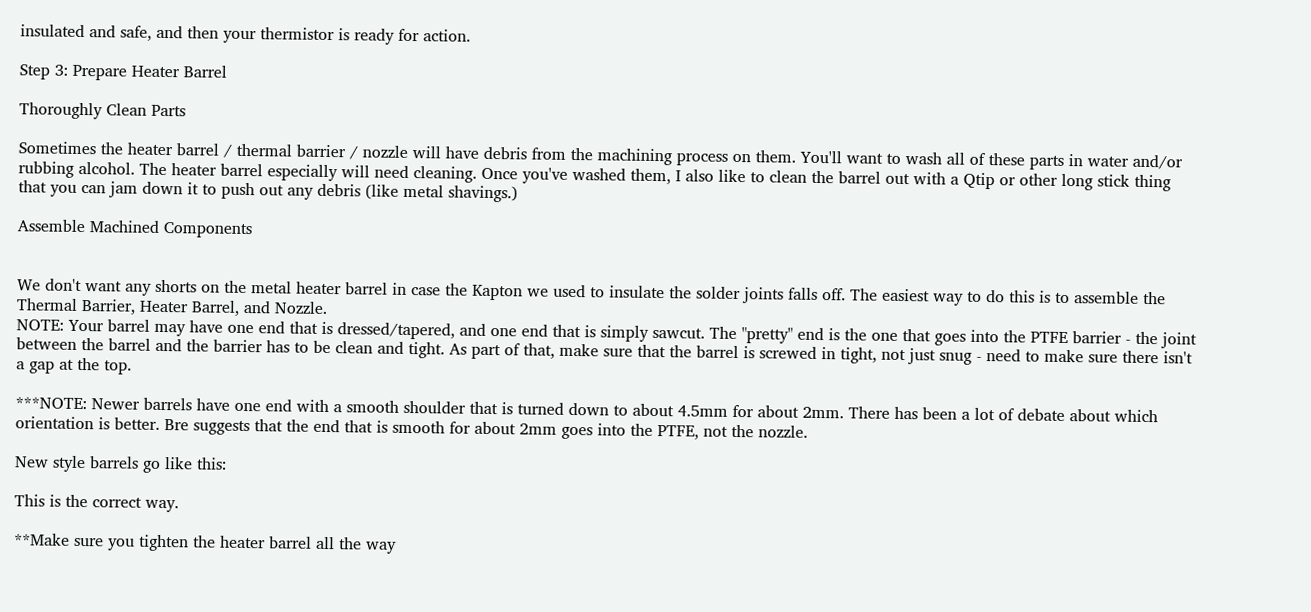insulated and safe, and then your thermistor is ready for action.

Step 3: Prepare Heater Barrel

Thoroughly Clean Parts

Sometimes the heater barrel / thermal barrier / nozzle will have debris from the machining process on them. You'll want to wash all of these parts in water and/or rubbing alcohol. The heater barrel especially will need cleaning. Once you've washed them, I also like to clean the barrel out with a Qtip or other long stick thing that you can jam down it to push out any debris (like metal shavings.)

Assemble Machined Components


We don't want any shorts on the metal heater barrel in case the Kapton we used to insulate the solder joints falls off. The easiest way to do this is to assemble the Thermal Barrier, Heater Barrel, and Nozzle.
NOTE: Your barrel may have one end that is dressed/tapered, and one end that is simply sawcut. The "pretty" end is the one that goes into the PTFE barrier - the joint between the barrel and the barrier has to be clean and tight. As part of that, make sure that the barrel is screwed in tight, not just snug - need to make sure there isn't a gap at the top.

***NOTE: Newer barrels have one end with a smooth shoulder that is turned down to about 4.5mm for about 2mm. There has been a lot of debate about which orientation is better. Bre suggests that the end that is smooth for about 2mm goes into the PTFE, not the nozzle.

New style barrels go like this:

This is the correct way.

**Make sure you tighten the heater barrel all the way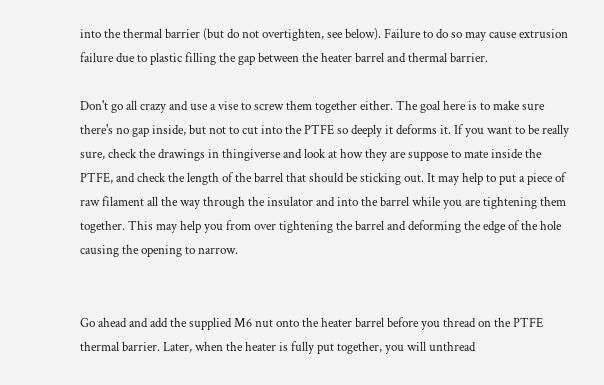into the thermal barrier (but do not overtighten, see below). Failure to do so may cause extrusion failure due to plastic filling the gap between the heater barrel and thermal barrier.

Don't go all crazy and use a vise to screw them together either. The goal here is to make sure there's no gap inside, but not to cut into the PTFE so deeply it deforms it. If you want to be really sure, check the drawings in thingiverse and look at how they are suppose to mate inside the PTFE, and check the length of the barrel that should be sticking out. It may help to put a piece of raw filament all the way through the insulator and into the barrel while you are tightening them together. This may help you from over tightening the barrel and deforming the edge of the hole causing the opening to narrow.


Go ahead and add the supplied M6 nut onto the heater barrel before you thread on the PTFE thermal barrier. Later, when the heater is fully put together, you will unthread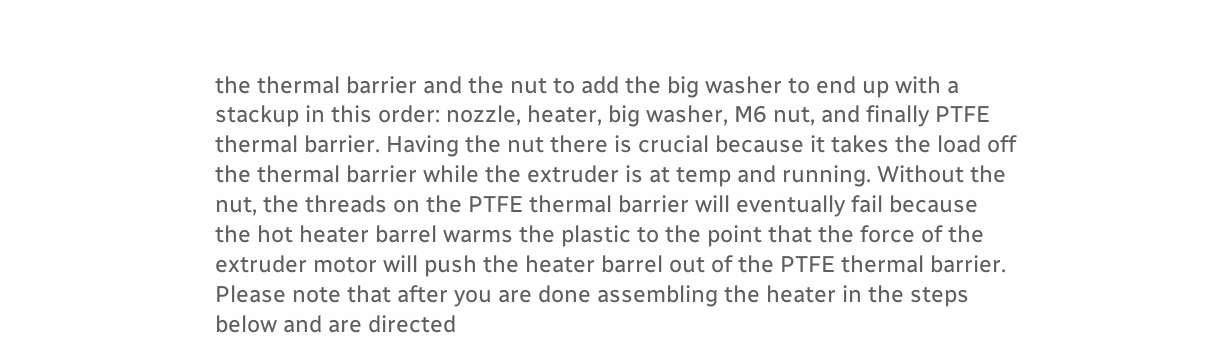the thermal barrier and the nut to add the big washer to end up with a stackup in this order: nozzle, heater, big washer, M6 nut, and finally PTFE thermal barrier. Having the nut there is crucial because it takes the load off the thermal barrier while the extruder is at temp and running. Without the nut, the threads on the PTFE thermal barrier will eventually fail because the hot heater barrel warms the plastic to the point that the force of the extruder motor will push the heater barrel out of the PTFE thermal barrier. Please note that after you are done assembling the heater in the steps below and are directed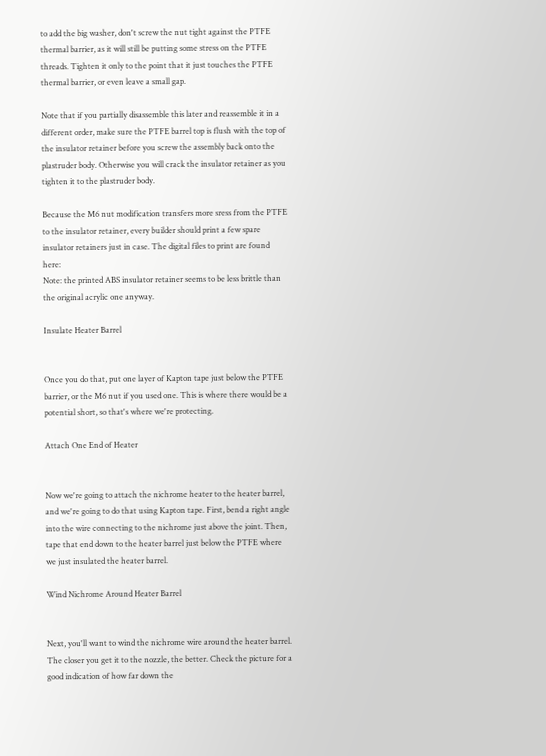to add the big washer, don't screw the nut tight against the PTFE thermal barrier, as it will still be putting some stress on the PTFE threads. Tighten it only to the point that it just touches the PTFE thermal barrier, or even leave a small gap.

Note that if you partially disassemble this later and reassemble it in a different order, make sure the PTFE barrel top is flush with the top of the insulator retainer before you screw the assembly back onto the plastruder body. Otherwise you will crack the insulator retainer as you tighten it to the plastruder body.

Because the M6 nut modification transfers more sress from the PTFE to the insulator retainer, every builder should print a few spare insulator retainers just in case. The digital files to print are found here:
Note: the printed ABS insulator retainer seems to be less brittle than the original acrylic one anyway.

Insulate Heater Barrel


Once you do that, put one layer of Kapton tape just below the PTFE barrier, or the M6 nut if you used one. This is where there would be a potential short, so that's where we're protecting.

Attach One End of Heater


Now we're going to attach the nichrome heater to the heater barrel, and we're going to do that using Kapton tape. First, bend a right angle into the wire connecting to the nichrome just above the joint. Then, tape that end down to the heater barrel just below the PTFE where we just insulated the heater barrel.

Wind Nichrome Around Heater Barrel


Next, you'll want to wind the nichrome wire around the heater barrel. The closer you get it to the nozzle, the better. Check the picture for a good indication of how far down the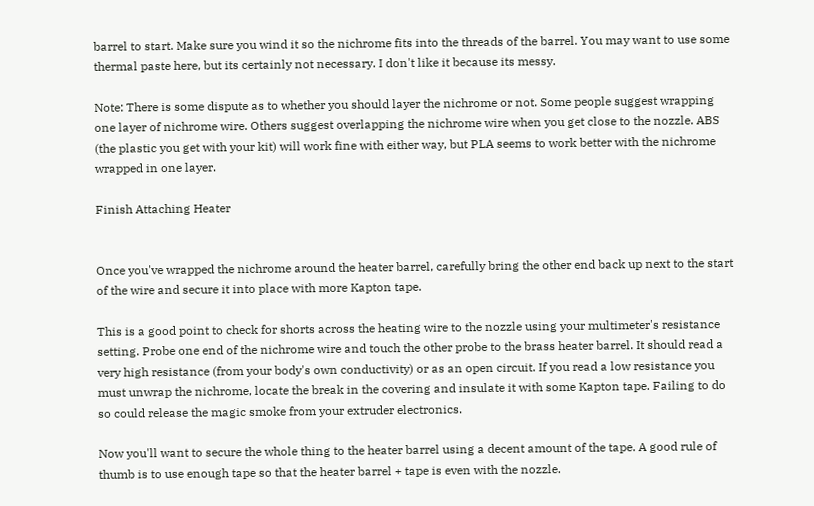barrel to start. Make sure you wind it so the nichrome fits into the threads of the barrel. You may want to use some thermal paste here, but its certainly not necessary. I don't like it because its messy.

Note: There is some dispute as to whether you should layer the nichrome or not. Some people suggest wrapping one layer of nichrome wire. Others suggest overlapping the nichrome wire when you get close to the nozzle. ABS (the plastic you get with your kit) will work fine with either way, but PLA seems to work better with the nichrome wrapped in one layer.

Finish Attaching Heater


Once you've wrapped the nichrome around the heater barrel, carefully bring the other end back up next to the start of the wire and secure it into place with more Kapton tape.

This is a good point to check for shorts across the heating wire to the nozzle using your multimeter's resistance setting. Probe one end of the nichrome wire and touch the other probe to the brass heater barrel. It should read a very high resistance (from your body's own conductivity) or as an open circuit. If you read a low resistance you must unwrap the nichrome, locate the break in the covering and insulate it with some Kapton tape. Failing to do so could release the magic smoke from your extruder electronics.

Now you'll want to secure the whole thing to the heater barrel using a decent amount of the tape. A good rule of thumb is to use enough tape so that the heater barrel + tape is even with the nozzle.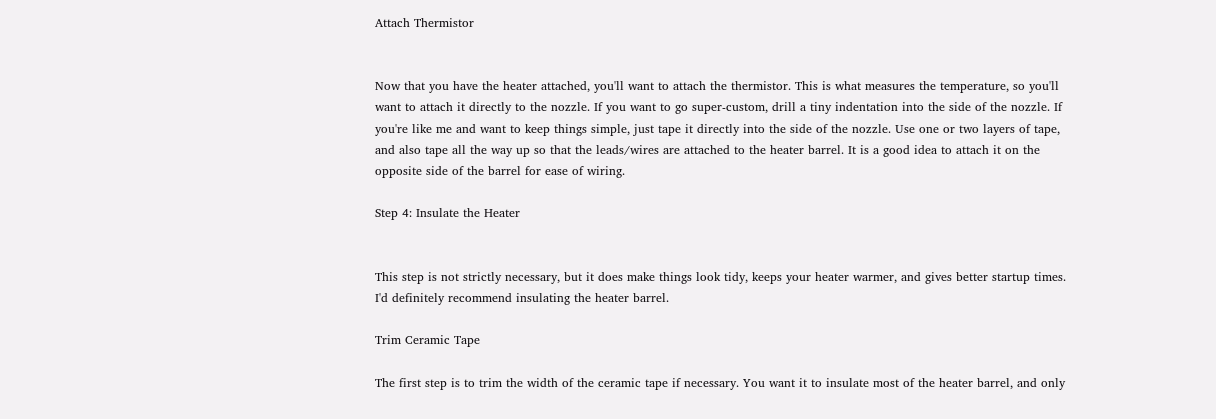Attach Thermistor


Now that you have the heater attached, you'll want to attach the thermistor. This is what measures the temperature, so you'll want to attach it directly to the nozzle. If you want to go super-custom, drill a tiny indentation into the side of the nozzle. If you're like me and want to keep things simple, just tape it directly into the side of the nozzle. Use one or two layers of tape, and also tape all the way up so that the leads/wires are attached to the heater barrel. It is a good idea to attach it on the opposite side of the barrel for ease of wiring.

Step 4: Insulate the Heater


This step is not strictly necessary, but it does make things look tidy, keeps your heater warmer, and gives better startup times. I'd definitely recommend insulating the heater barrel.

Trim Ceramic Tape

The first step is to trim the width of the ceramic tape if necessary. You want it to insulate most of the heater barrel, and only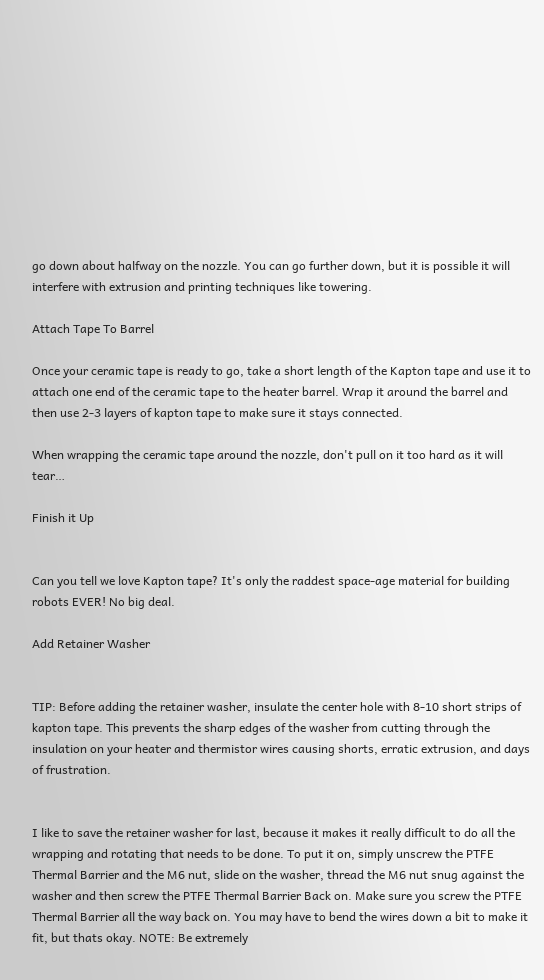go down about halfway on the nozzle. You can go further down, but it is possible it will interfere with extrusion and printing techniques like towering.

Attach Tape To Barrel

Once your ceramic tape is ready to go, take a short length of the Kapton tape and use it to attach one end of the ceramic tape to the heater barrel. Wrap it around the barrel and then use 2-3 layers of kapton tape to make sure it stays connected.

When wrapping the ceramic tape around the nozzle, don't pull on it too hard as it will tear…

Finish it Up


Can you tell we love Kapton tape? It's only the raddest space-age material for building robots EVER! No big deal.

Add Retainer Washer


TIP: Before adding the retainer washer, insulate the center hole with 8-10 short strips of kapton tape. This prevents the sharp edges of the washer from cutting through the insulation on your heater and thermistor wires causing shorts, erratic extrusion, and days of frustration.


I like to save the retainer washer for last, because it makes it really difficult to do all the wrapping and rotating that needs to be done. To put it on, simply unscrew the PTFE Thermal Barrier and the M6 nut, slide on the washer, thread the M6 nut snug against the washer and then screw the PTFE Thermal Barrier Back on. Make sure you screw the PTFE Thermal Barrier all the way back on. You may have to bend the wires down a bit to make it fit, but thats okay. NOTE: Be extremely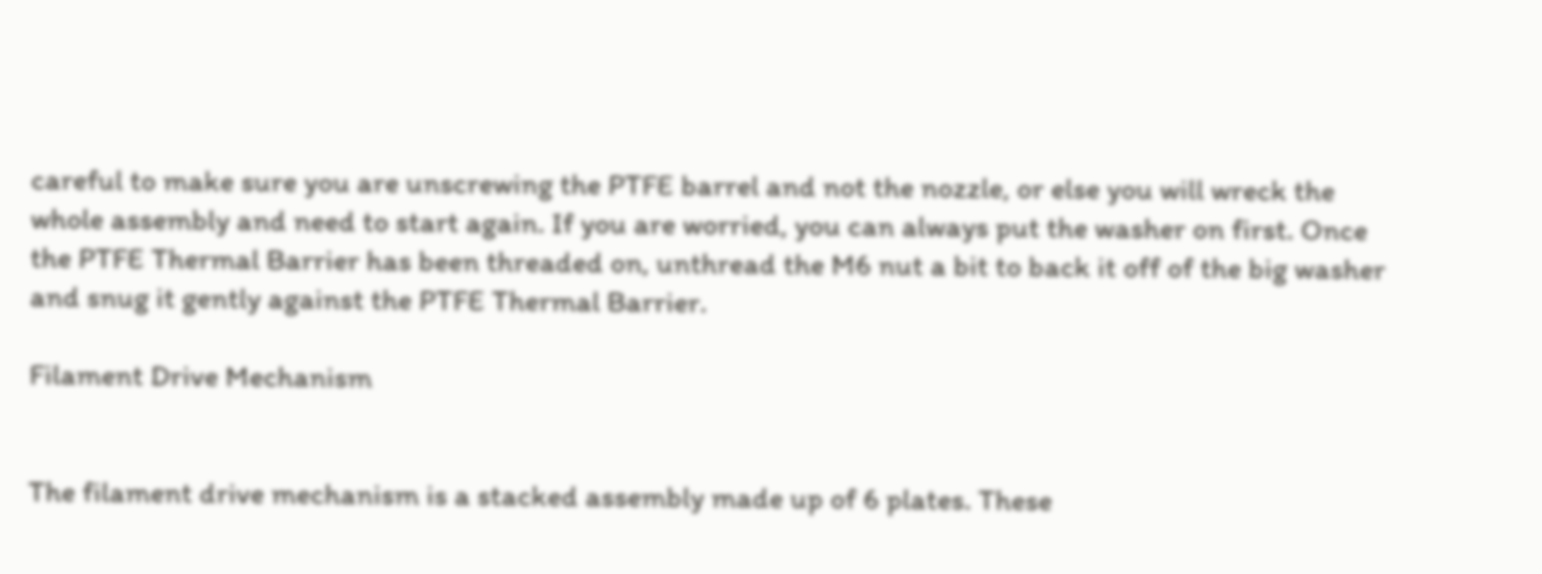careful to make sure you are unscrewing the PTFE barrel and not the nozzle, or else you will wreck the whole assembly and need to start again. If you are worried, you can always put the washer on first. Once the PTFE Thermal Barrier has been threaded on, unthread the M6 nut a bit to back it off of the big washer and snug it gently against the PTFE Thermal Barrier.

Filament Drive Mechanism


The filament drive mechanism is a stacked assembly made up of 6 plates. These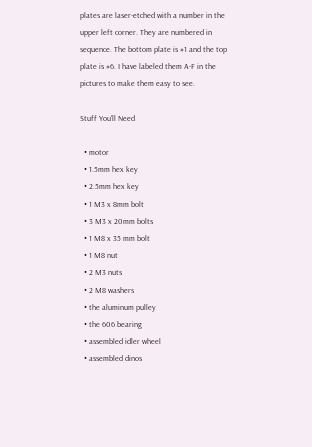plates are laser-etched with a number in the upper left corner. They are numbered in sequence. The bottom plate is #1 and the top plate is #6. I have labeled them A-F in the pictures to make them easy to see.

Stuff You'll Need

  • motor
  • 1.5mm hex key
  • 2.5mm hex key
  • 1 M3 x 8mm bolt
  • 3 M3 x 20mm bolts
  • 1 M8 x 35 mm bolt
  • 1 M8 nut
  • 2 M3 nuts
  • 2 M8 washers
  • the aluminum pulley
  • the 606 bearing
  • assembled idler wheel
  • assembled dinos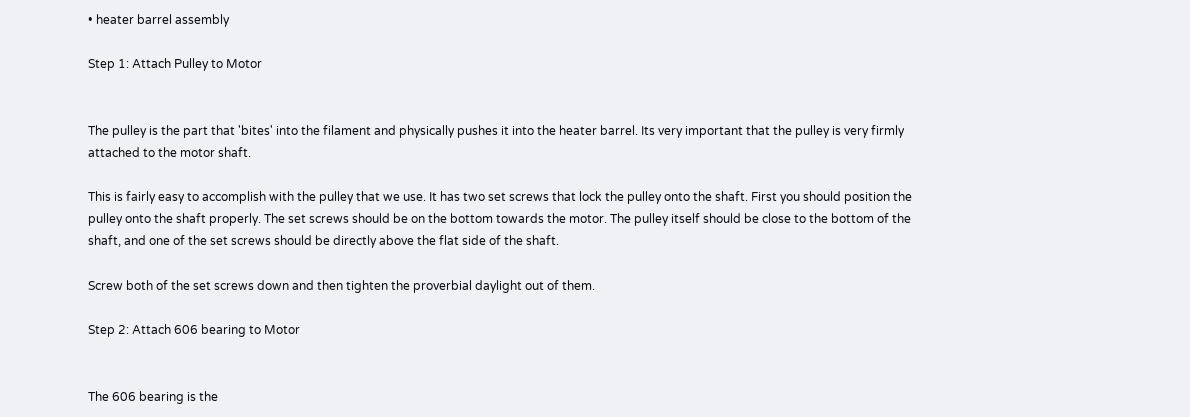• heater barrel assembly

Step 1: Attach Pulley to Motor


The pulley is the part that 'bites' into the filament and physically pushes it into the heater barrel. Its very important that the pulley is very firmly attached to the motor shaft.

This is fairly easy to accomplish with the pulley that we use. It has two set screws that lock the pulley onto the shaft. First you should position the pulley onto the shaft properly. The set screws should be on the bottom towards the motor. The pulley itself should be close to the bottom of the shaft, and one of the set screws should be directly above the flat side of the shaft.

Screw both of the set screws down and then tighten the proverbial daylight out of them.

Step 2: Attach 606 bearing to Motor


The 606 bearing is the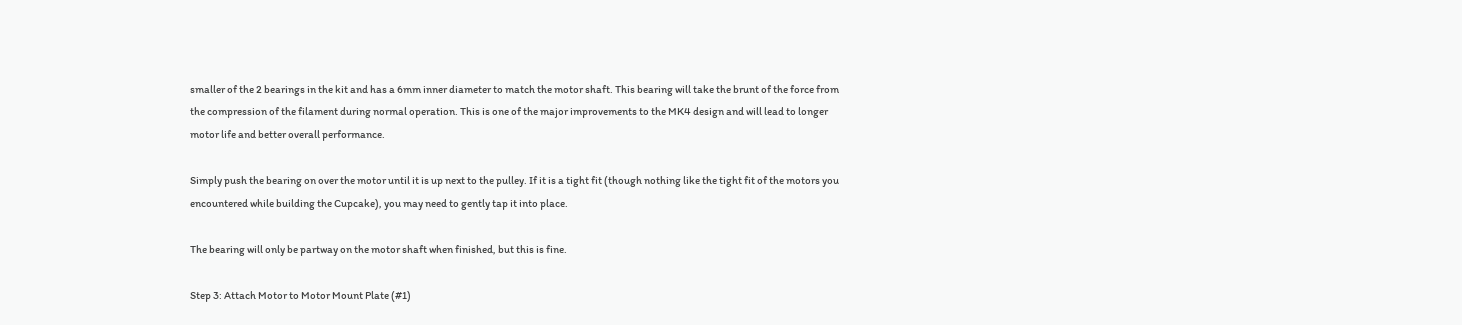smaller of the 2 bearings in the kit and has a 6mm inner diameter to match the motor shaft. This bearing will take the brunt of the force from the compression of the filament during normal operation. This is one of the major improvements to the MK4 design and will lead to longer motor life and better overall performance.

Simply push the bearing on over the motor until it is up next to the pulley. If it is a tight fit (though nothing like the tight fit of the motors you encountered while building the Cupcake), you may need to gently tap it into place.

The bearing will only be partway on the motor shaft when finished, but this is fine.

Step 3: Attach Motor to Motor Mount Plate (#1)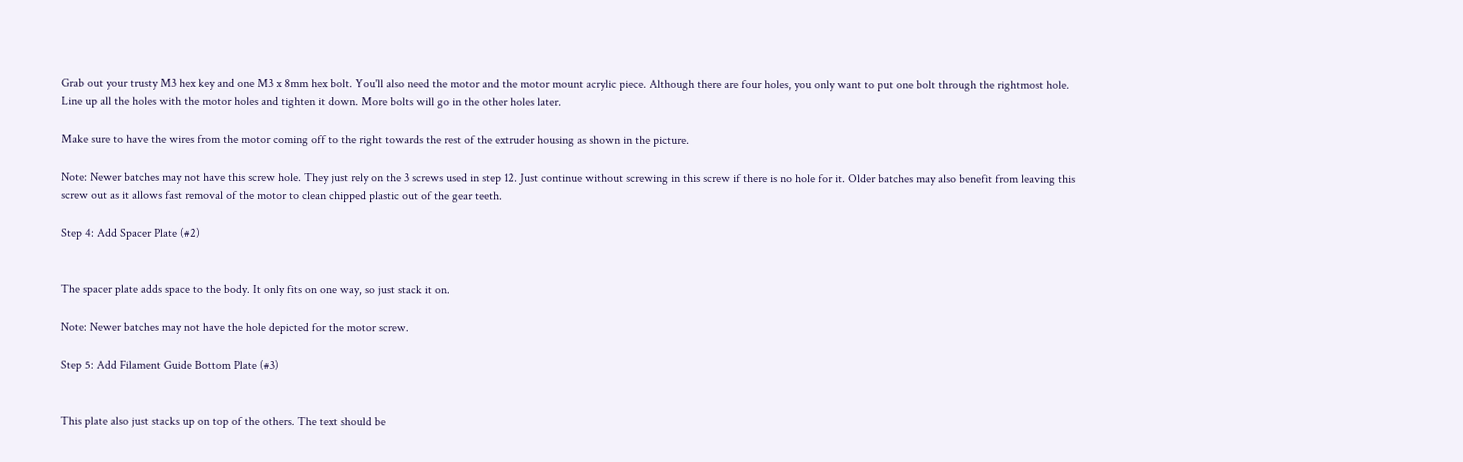Grab out your trusty M3 hex key and one M3 x 8mm hex bolt. You'll also need the motor and the motor mount acrylic piece. Although there are four holes, you only want to put one bolt through the rightmost hole. Line up all the holes with the motor holes and tighten it down. More bolts will go in the other holes later.

Make sure to have the wires from the motor coming off to the right towards the rest of the extruder housing as shown in the picture.

Note: Newer batches may not have this screw hole. They just rely on the 3 screws used in step 12. Just continue without screwing in this screw if there is no hole for it. Older batches may also benefit from leaving this screw out as it allows fast removal of the motor to clean chipped plastic out of the gear teeth.

Step 4: Add Spacer Plate (#2)


The spacer plate adds space to the body. It only fits on one way, so just stack it on.

Note: Newer batches may not have the hole depicted for the motor screw.

Step 5: Add Filament Guide Bottom Plate (#3)


This plate also just stacks up on top of the others. The text should be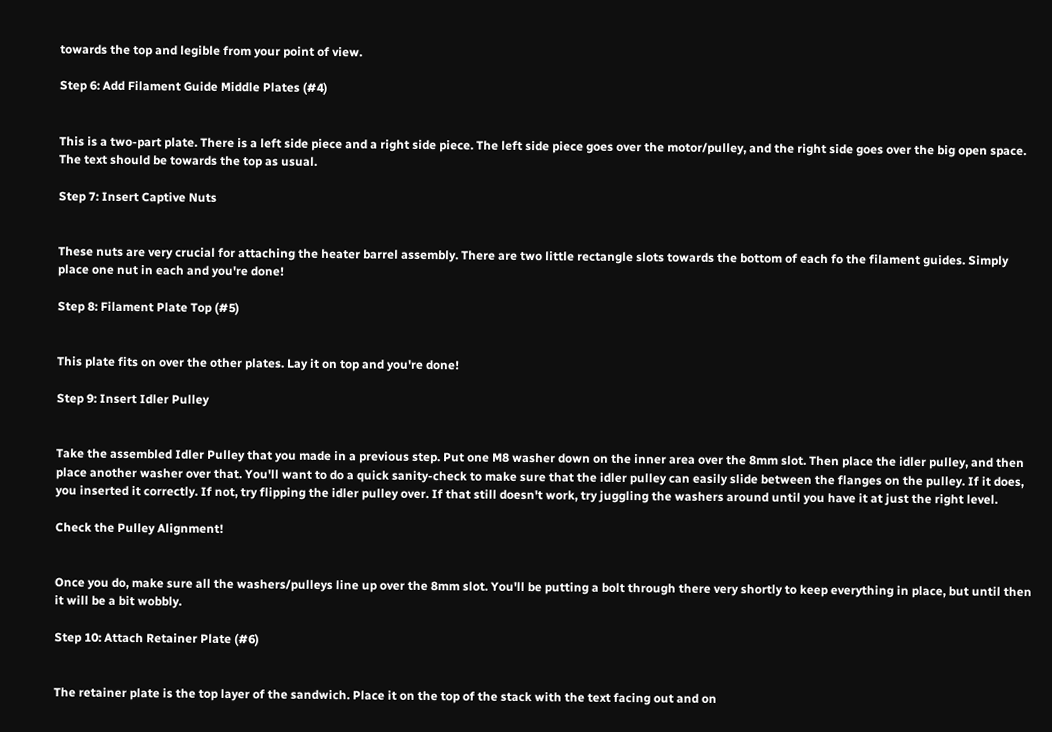towards the top and legible from your point of view.

Step 6: Add Filament Guide Middle Plates (#4)


This is a two-part plate. There is a left side piece and a right side piece. The left side piece goes over the motor/pulley, and the right side goes over the big open space. The text should be towards the top as usual.

Step 7: Insert Captive Nuts


These nuts are very crucial for attaching the heater barrel assembly. There are two little rectangle slots towards the bottom of each fo the filament guides. Simply place one nut in each and you're done!

Step 8: Filament Plate Top (#5)


This plate fits on over the other plates. Lay it on top and you're done!

Step 9: Insert Idler Pulley


Take the assembled Idler Pulley that you made in a previous step. Put one M8 washer down on the inner area over the 8mm slot. Then place the idler pulley, and then place another washer over that. You'll want to do a quick sanity-check to make sure that the idler pulley can easily slide between the flanges on the pulley. If it does, you inserted it correctly. If not, try flipping the idler pulley over. If that still doesn't work, try juggling the washers around until you have it at just the right level.

Check the Pulley Alignment!


Once you do, make sure all the washers/pulleys line up over the 8mm slot. You'll be putting a bolt through there very shortly to keep everything in place, but until then it will be a bit wobbly.

Step 10: Attach Retainer Plate (#6)


The retainer plate is the top layer of the sandwich. Place it on the top of the stack with the text facing out and on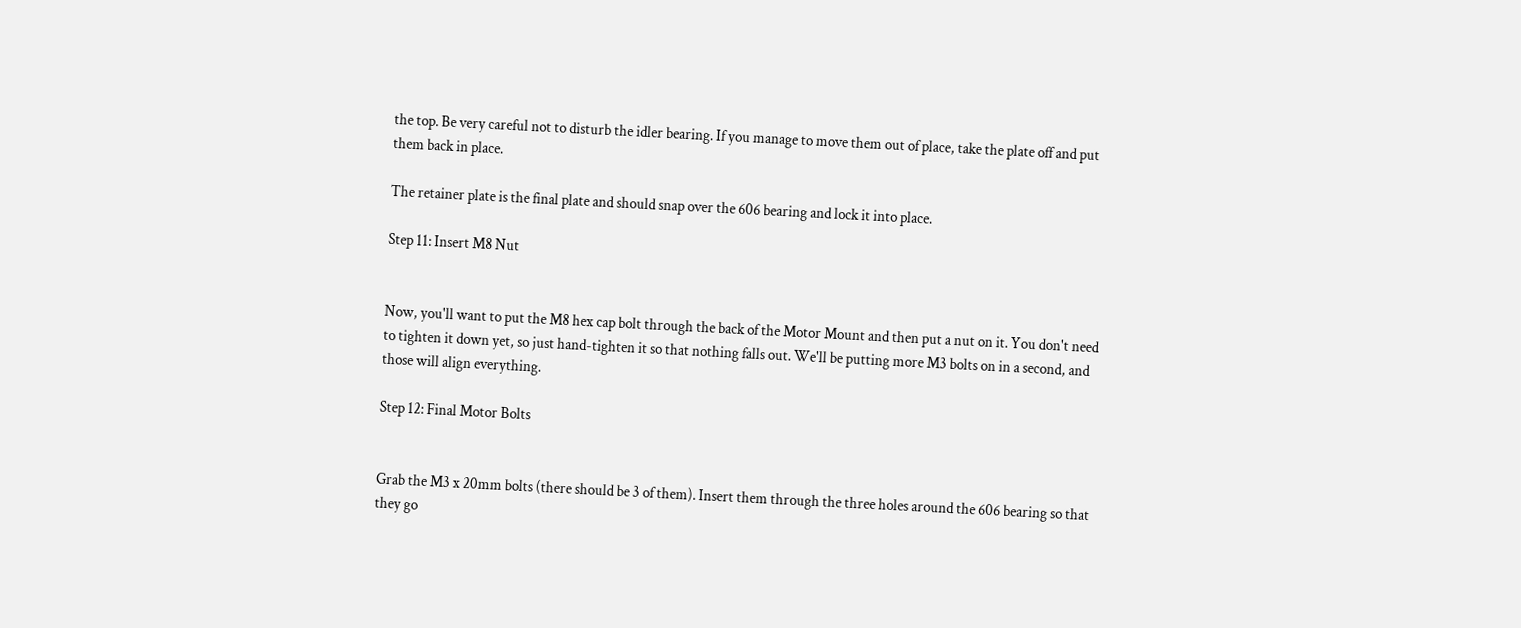the top. Be very careful not to disturb the idler bearing. If you manage to move them out of place, take the plate off and put them back in place.

The retainer plate is the final plate and should snap over the 606 bearing and lock it into place.

Step 11: Insert M8 Nut


Now, you'll want to put the M8 hex cap bolt through the back of the Motor Mount and then put a nut on it. You don't need to tighten it down yet, so just hand-tighten it so that nothing falls out. We'll be putting more M3 bolts on in a second, and those will align everything.

Step 12: Final Motor Bolts


Grab the M3 x 20mm bolts (there should be 3 of them). Insert them through the three holes around the 606 bearing so that they go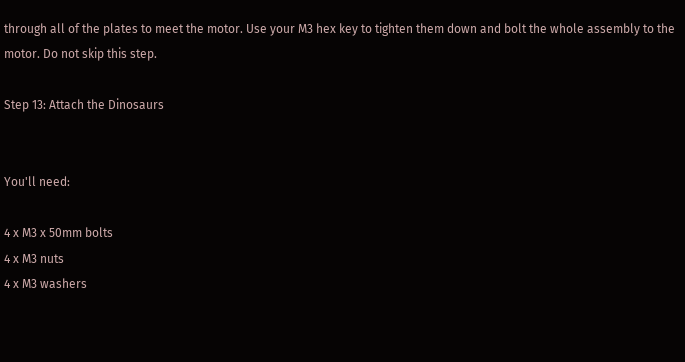through all of the plates to meet the motor. Use your M3 hex key to tighten them down and bolt the whole assembly to the motor. Do not skip this step.

Step 13: Attach the Dinosaurs


You'll need:

4 x M3 x 50mm bolts
4 x M3 nuts
4 x M3 washers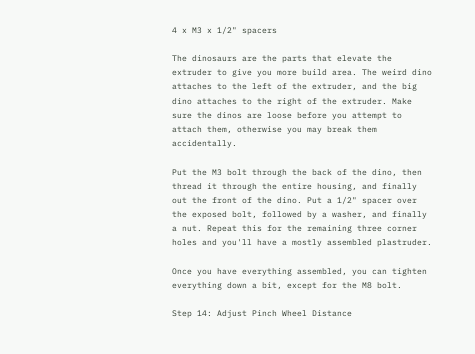4 x M3 x 1/2" spacers

The dinosaurs are the parts that elevate the extruder to give you more build area. The weird dino attaches to the left of the extruder, and the big dino attaches to the right of the extruder. Make sure the dinos are loose before you attempt to attach them, otherwise you may break them accidentally.

Put the M3 bolt through the back of the dino, then thread it through the entire housing, and finally out the front of the dino. Put a 1/2" spacer over the exposed bolt, followed by a washer, and finally a nut. Repeat this for the remaining three corner holes and you'll have a mostly assembled plastruder.

Once you have everything assembled, you can tighten everything down a bit, except for the M8 bolt.

Step 14: Adjust Pinch Wheel Distance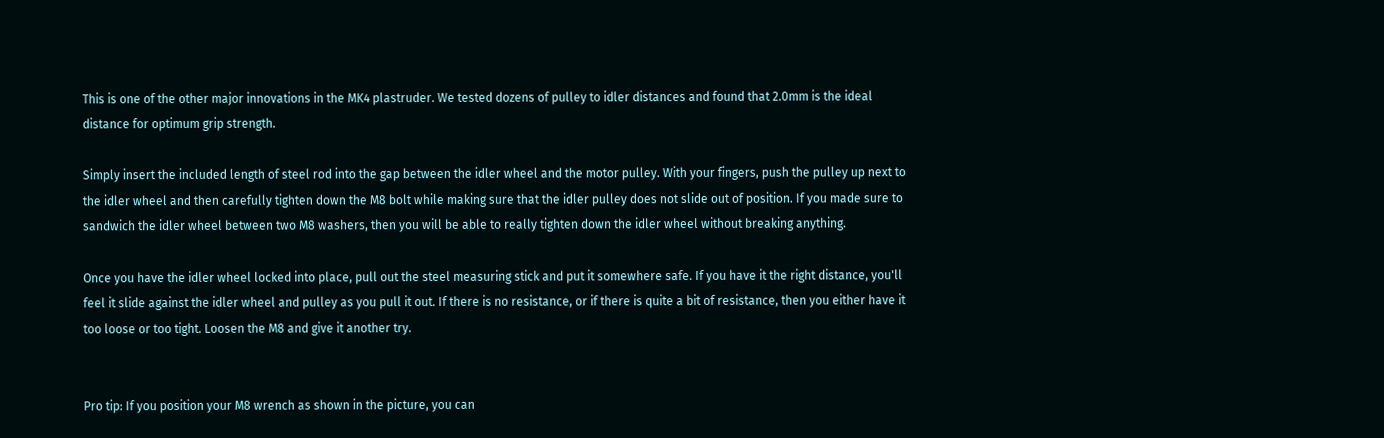This is one of the other major innovations in the MK4 plastruder. We tested dozens of pulley to idler distances and found that 2.0mm is the ideal distance for optimum grip strength.

Simply insert the included length of steel rod into the gap between the idler wheel and the motor pulley. With your fingers, push the pulley up next to the idler wheel and then carefully tighten down the M8 bolt while making sure that the idler pulley does not slide out of position. If you made sure to sandwich the idler wheel between two M8 washers, then you will be able to really tighten down the idler wheel without breaking anything.

Once you have the idler wheel locked into place, pull out the steel measuring stick and put it somewhere safe. If you have it the right distance, you'll feel it slide against the idler wheel and pulley as you pull it out. If there is no resistance, or if there is quite a bit of resistance, then you either have it too loose or too tight. Loosen the M8 and give it another try.


Pro tip: If you position your M8 wrench as shown in the picture, you can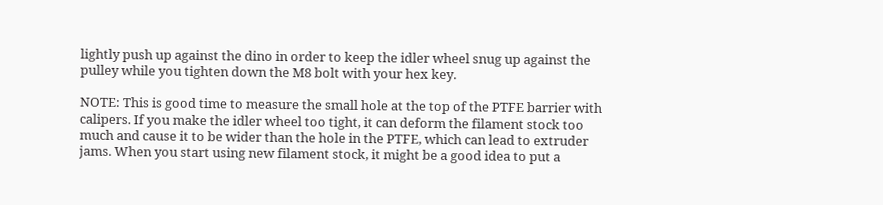lightly push up against the dino in order to keep the idler wheel snug up against the pulley while you tighten down the M8 bolt with your hex key.

NOTE: This is good time to measure the small hole at the top of the PTFE barrier with calipers. If you make the idler wheel too tight, it can deform the filament stock too much and cause it to be wider than the hole in the PTFE, which can lead to extruder jams. When you start using new filament stock, it might be a good idea to put a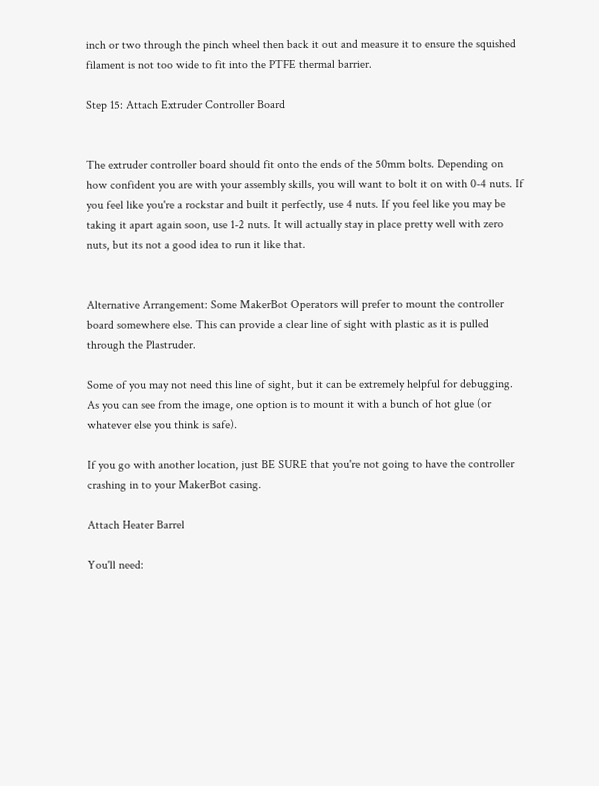inch or two through the pinch wheel then back it out and measure it to ensure the squished filament is not too wide to fit into the PTFE thermal barrier.

Step 15: Attach Extruder Controller Board


The extruder controller board should fit onto the ends of the 50mm bolts. Depending on how confident you are with your assembly skills, you will want to bolt it on with 0-4 nuts. If you feel like you're a rockstar and built it perfectly, use 4 nuts. If you feel like you may be taking it apart again soon, use 1-2 nuts. It will actually stay in place pretty well with zero nuts, but its not a good idea to run it like that.


Alternative Arrangement: Some MakerBot Operators will prefer to mount the controller board somewhere else. This can provide a clear line of sight with plastic as it is pulled through the Plastruder.

Some of you may not need this line of sight, but it can be extremely helpful for debugging. As you can see from the image, one option is to mount it with a bunch of hot glue (or whatever else you think is safe).

If you go with another location, just BE SURE that you're not going to have the controller crashing in to your MakerBot casing.

Attach Heater Barrel

You'll need: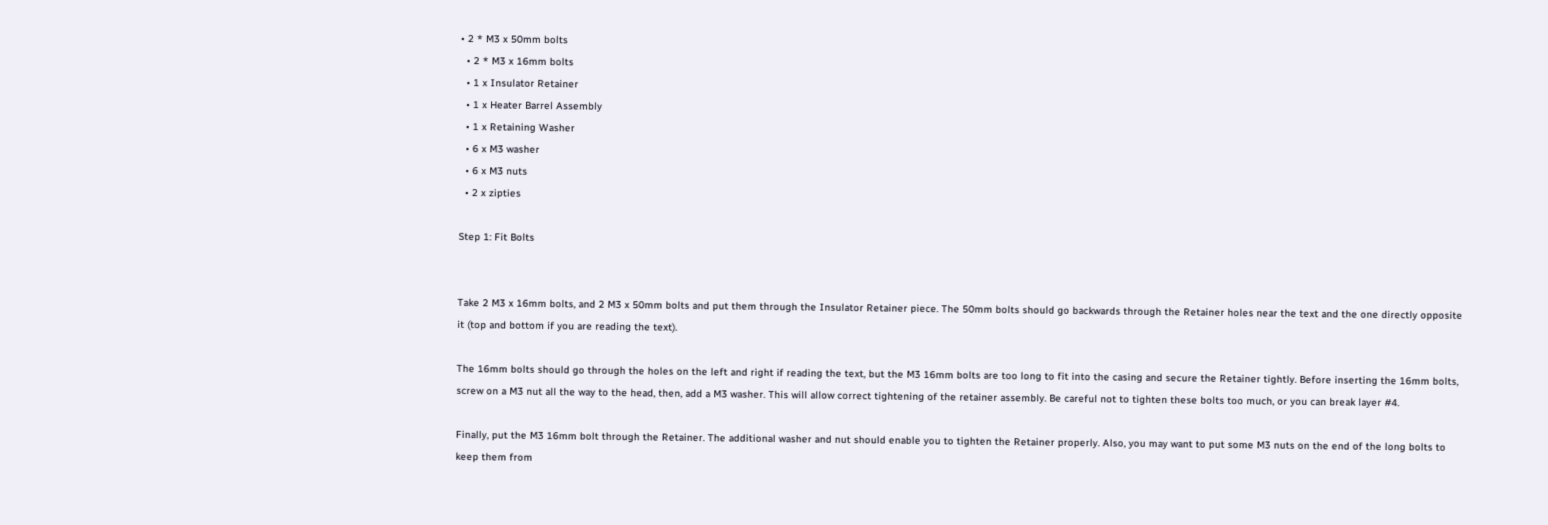• 2 * M3 x 50mm bolts
  • 2 * M3 x 16mm bolts
  • 1 x Insulator Retainer
  • 1 x Heater Barrel Assembly
  • 1 x Retaining Washer
  • 6 x M3 washer
  • 6 x M3 nuts
  • 2 x zipties

Step 1: Fit Bolts


Take 2 M3 x 16mm bolts, and 2 M3 x 50mm bolts and put them through the Insulator Retainer piece. The 50mm bolts should go backwards through the Retainer holes near the text and the one directly opposite it (top and bottom if you are reading the text).

The 16mm bolts should go through the holes on the left and right if reading the text, but the M3 16mm bolts are too long to fit into the casing and secure the Retainer tightly. Before inserting the 16mm bolts, screw on a M3 nut all the way to the head, then, add a M3 washer. This will allow correct tightening of the retainer assembly. Be careful not to tighten these bolts too much, or you can break layer #4.

Finally, put the M3 16mm bolt through the Retainer. The additional washer and nut should enable you to tighten the Retainer properly. Also, you may want to put some M3 nuts on the end of the long bolts to keep them from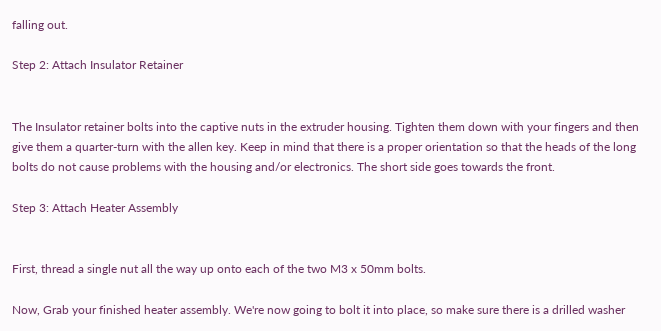falling out.

Step 2: Attach Insulator Retainer


The Insulator retainer bolts into the captive nuts in the extruder housing. Tighten them down with your fingers and then give them a quarter-turn with the allen key. Keep in mind that there is a proper orientation so that the heads of the long bolts do not cause problems with the housing and/or electronics. The short side goes towards the front.

Step 3: Attach Heater Assembly


First, thread a single nut all the way up onto each of the two M3 x 50mm bolts.

Now, Grab your finished heater assembly. We're now going to bolt it into place, so make sure there is a drilled washer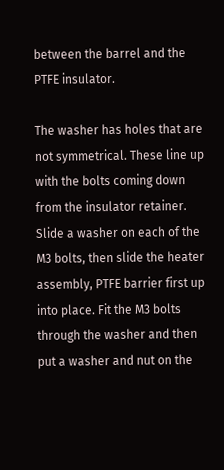between the barrel and the PTFE insulator.

The washer has holes that are not symmetrical. These line up with the bolts coming down from the insulator retainer. Slide a washer on each of the M3 bolts, then slide the heater assembly, PTFE barrier first up into place. Fit the M3 bolts through the washer and then put a washer and nut on the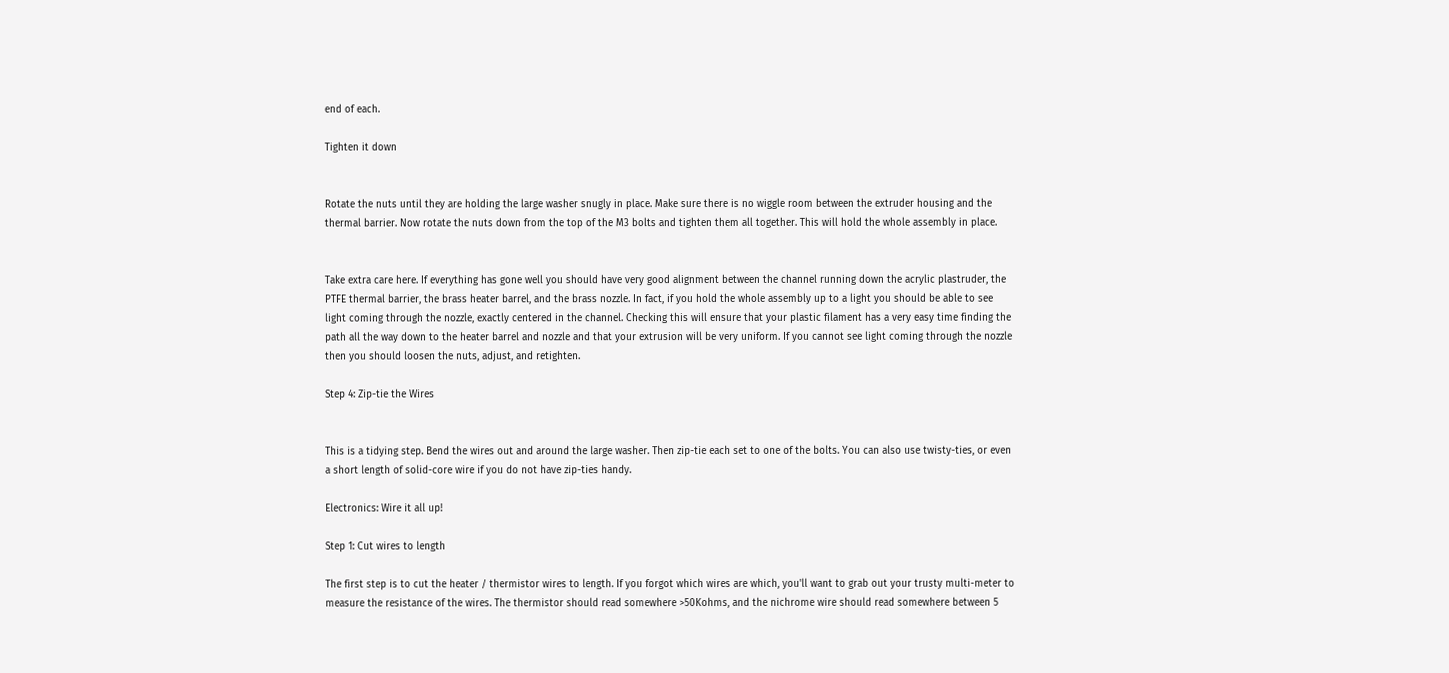end of each.

Tighten it down


Rotate the nuts until they are holding the large washer snugly in place. Make sure there is no wiggle room between the extruder housing and the thermal barrier. Now rotate the nuts down from the top of the M3 bolts and tighten them all together. This will hold the whole assembly in place.


Take extra care here. If everything has gone well you should have very good alignment between the channel running down the acrylic plastruder, the PTFE thermal barrier, the brass heater barrel, and the brass nozzle. In fact, if you hold the whole assembly up to a light you should be able to see light coming through the nozzle, exactly centered in the channel. Checking this will ensure that your plastic filament has a very easy time finding the path all the way down to the heater barrel and nozzle and that your extrusion will be very uniform. If you cannot see light coming through the nozzle then you should loosen the nuts, adjust, and retighten.

Step 4: Zip-tie the Wires


This is a tidying step. Bend the wires out and around the large washer. Then zip-tie each set to one of the bolts. You can also use twisty-ties, or even a short length of solid-core wire if you do not have zip-ties handy.

Electronics: Wire it all up!

Step 1: Cut wires to length

The first step is to cut the heater / thermistor wires to length. If you forgot which wires are which, you'll want to grab out your trusty multi-meter to measure the resistance of the wires. The thermistor should read somewhere >50Kohms, and the nichrome wire should read somewhere between 5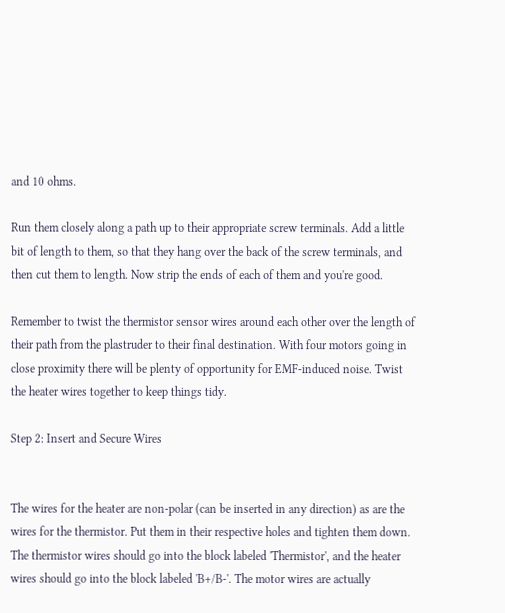and 10 ohms.

Run them closely along a path up to their appropriate screw terminals. Add a little bit of length to them, so that they hang over the back of the screw terminals, and then cut them to length. Now strip the ends of each of them and you're good.

Remember to twist the thermistor sensor wires around each other over the length of their path from the plastruder to their final destination. With four motors going in close proximity there will be plenty of opportunity for EMF-induced noise. Twist the heater wires together to keep things tidy.

Step 2: Insert and Secure Wires


The wires for the heater are non-polar (can be inserted in any direction) as are the wires for the thermistor. Put them in their respective holes and tighten them down. The thermistor wires should go into the block labeled 'Thermistor', and the heater wires should go into the block labeled 'B+/B-'. The motor wires are actually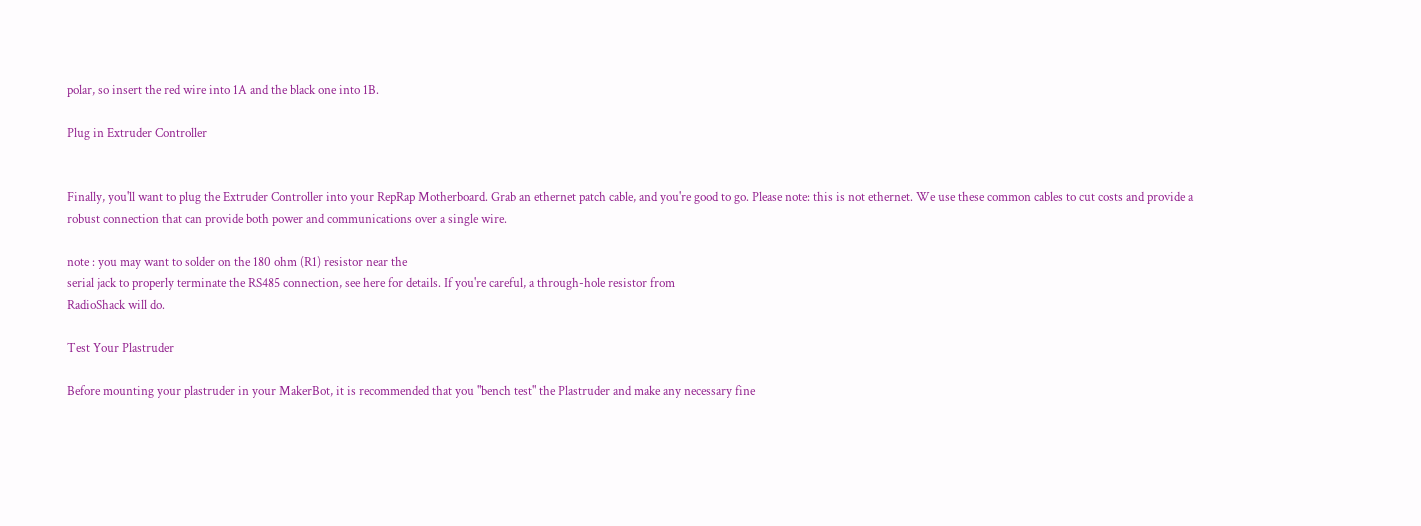polar, so insert the red wire into 1A and the black one into 1B.

Plug in Extruder Controller


Finally, you'll want to plug the Extruder Controller into your RepRap Motherboard. Grab an ethernet patch cable, and you're good to go. Please note: this is not ethernet. We use these common cables to cut costs and provide a robust connection that can provide both power and communications over a single wire.

note : you may want to solder on the 180 ohm (R1) resistor near the
serial jack to properly terminate the RS485 connection, see here for details. If you're careful, a through-hole resistor from
RadioShack will do.

Test Your Plastruder

Before mounting your plastruder in your MakerBot, it is recommended that you "bench test" the Plastruder and make any necessary fine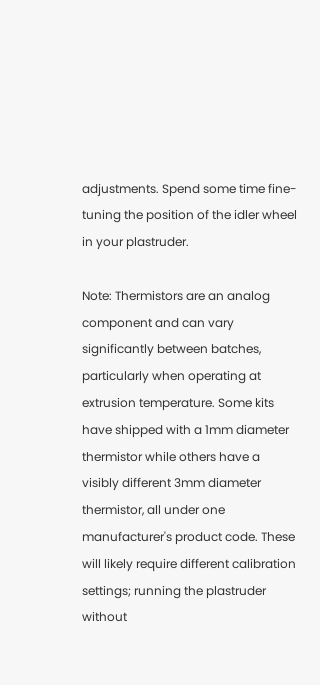adjustments. Spend some time fine-tuning the position of the idler wheel in your plastruder.

Note: Thermistors are an analog component and can vary significantly between batches, particularly when operating at extrusion temperature. Some kits have shipped with a 1mm diameter thermistor while others have a visibly different 3mm diameter thermistor, all under one manufacturer's product code. These will likely require different calibration settings; running the plastruder without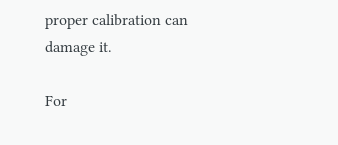proper calibration can damage it.

For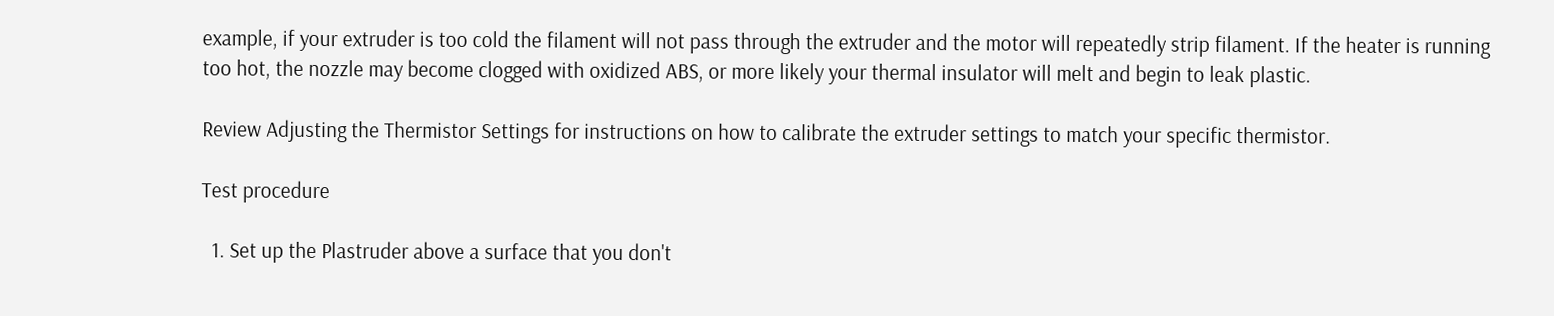example, if your extruder is too cold the filament will not pass through the extruder and the motor will repeatedly strip filament. If the heater is running too hot, the nozzle may become clogged with oxidized ABS, or more likely your thermal insulator will melt and begin to leak plastic.

Review Adjusting the Thermistor Settings for instructions on how to calibrate the extruder settings to match your specific thermistor.

Test procedure

  1. Set up the Plastruder above a surface that you don't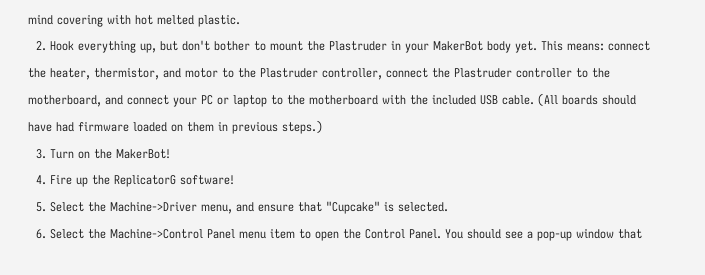mind covering with hot melted plastic.
  2. Hook everything up, but don't bother to mount the Plastruder in your MakerBot body yet. This means: connect the heater, thermistor, and motor to the Plastruder controller, connect the Plastruder controller to the motherboard, and connect your PC or laptop to the motherboard with the included USB cable. (All boards should have had firmware loaded on them in previous steps.)
  3. Turn on the MakerBot!
  4. Fire up the ReplicatorG software!
  5. Select the Machine->Driver menu, and ensure that "Cupcake" is selected.
  6. Select the Machine->Control Panel menu item to open the Control Panel. You should see a pop-up window that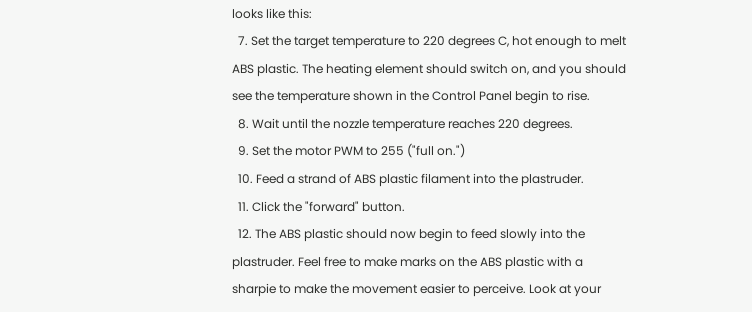looks like this:
  7. Set the target temperature to 220 degrees C, hot enough to melt ABS plastic. The heating element should switch on, and you should see the temperature shown in the Control Panel begin to rise.
  8. Wait until the nozzle temperature reaches 220 degrees.
  9. Set the motor PWM to 255 ("full on.")
  10. Feed a strand of ABS plastic filament into the plastruder.
  11. Click the "forward" button.
  12. The ABS plastic should now begin to feed slowly into the plastruder. Feel free to make marks on the ABS plastic with a sharpie to make the movement easier to perceive. Look at your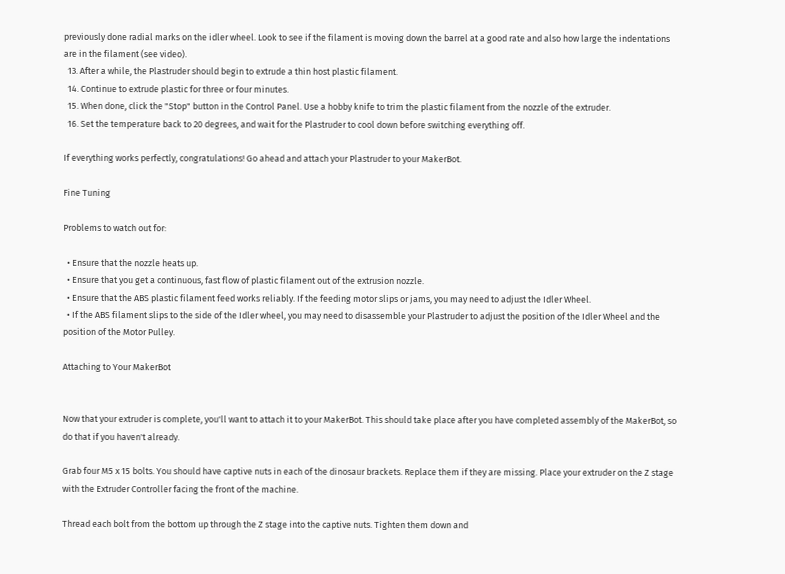previously done radial marks on the idler wheel. Look to see if the filament is moving down the barrel at a good rate and also how large the indentations are in the filament (see video).
  13. After a while, the Plastruder should begin to extrude a thin host plastic filament.
  14. Continue to extrude plastic for three or four minutes.
  15. When done, click the "Stop" button in the Control Panel. Use a hobby knife to trim the plastic filament from the nozzle of the extruder.
  16. Set the temperature back to 20 degrees, and wait for the Plastruder to cool down before switching everything off.

If everything works perfectly, congratulations! Go ahead and attach your Plastruder to your MakerBot.

Fine Tuning

Problems to watch out for:

  • Ensure that the nozzle heats up.
  • Ensure that you get a continuous, fast flow of plastic filament out of the extrusion nozzle.
  • Ensure that the ABS plastic filament feed works reliably. If the feeding motor slips or jams, you may need to adjust the Idler Wheel.
  • If the ABS filament slips to the side of the Idler wheel, you may need to disassemble your Plastruder to adjust the position of the Idler Wheel and the position of the Motor Pulley.

Attaching to Your MakerBot


Now that your extruder is complete, you'll want to attach it to your MakerBot. This should take place after you have completed assembly of the MakerBot, so do that if you haven't already.

Grab four M5 x 15 bolts. You should have captive nuts in each of the dinosaur brackets. Replace them if they are missing. Place your extruder on the Z stage with the Extruder Controller facing the front of the machine.

Thread each bolt from the bottom up through the Z stage into the captive nuts. Tighten them down and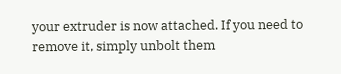your extruder is now attached. If you need to remove it, simply unbolt them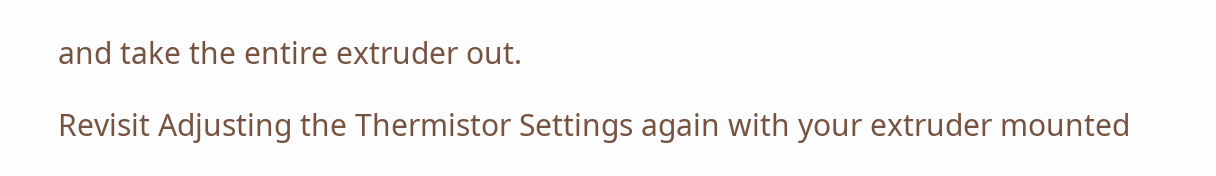and take the entire extruder out.

Revisit Adjusting the Thermistor Settings again with your extruder mounted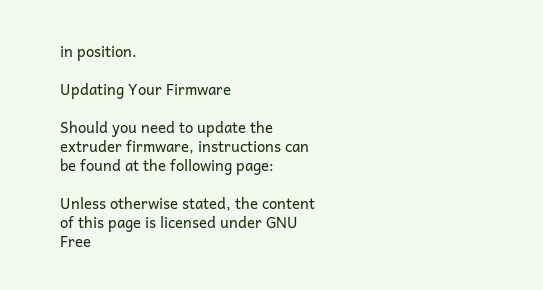in position.

Updating Your Firmware

Should you need to update the extruder firmware, instructions can be found at the following page:

Unless otherwise stated, the content of this page is licensed under GNU Free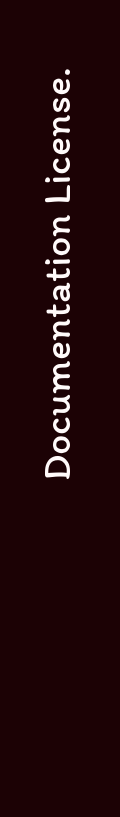Documentation License.